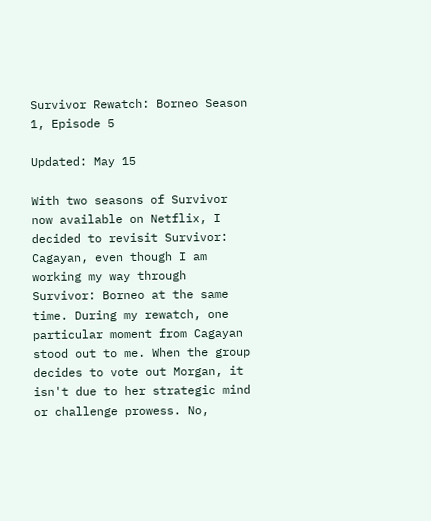Survivor Rewatch: Borneo Season 1, Episode 5

Updated: May 15

With two seasons of Survivor now available on Netflix, I decided to revisit Survivor: Cagayan, even though I am working my way through Survivor: Borneo at the same time. During my rewatch, one particular moment from Cagayan stood out to me. When the group decides to vote out Morgan, it isn't due to her strategic mind or challenge prowess. No,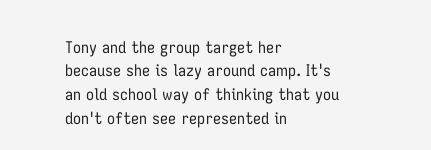Tony and the group target her because she is lazy around camp. It's an old school way of thinking that you don't often see represented in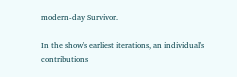modern-day Survivor.

In the show's earliest iterations, an individual's contributions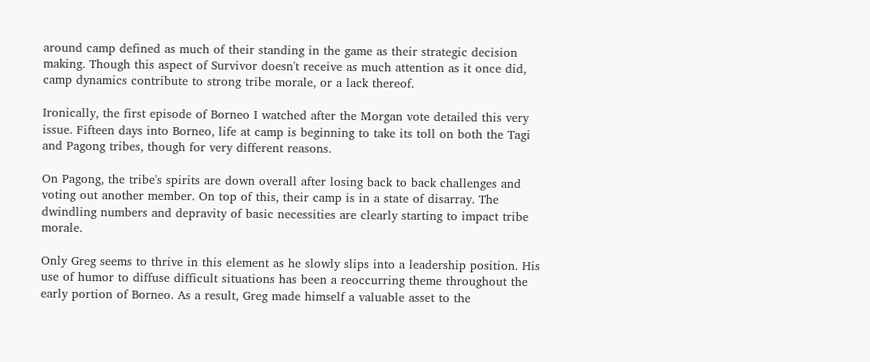around camp defined as much of their standing in the game as their strategic decision making. Though this aspect of Survivor doesn't receive as much attention as it once did, camp dynamics contribute to strong tribe morale, or a lack thereof.

Ironically, the first episode of Borneo I watched after the Morgan vote detailed this very issue. Fifteen days into Borneo, life at camp is beginning to take its toll on both the Tagi and Pagong tribes, though for very different reasons.

On Pagong, the tribe's spirits are down overall after losing back to back challenges and voting out another member. On top of this, their camp is in a state of disarray. The dwindling numbers and depravity of basic necessities are clearly starting to impact tribe morale.

Only Greg seems to thrive in this element as he slowly slips into a leadership position. His use of humor to diffuse difficult situations has been a reoccurring theme throughout the early portion of Borneo. As a result, Greg made himself a valuable asset to the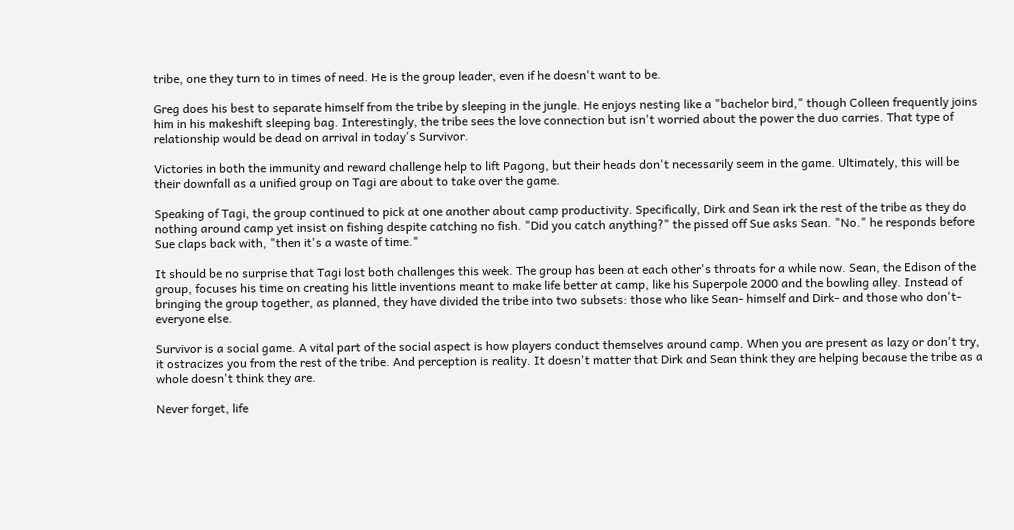tribe, one they turn to in times of need. He is the group leader, even if he doesn't want to be.

Greg does his best to separate himself from the tribe by sleeping in the jungle. He enjoys nesting like a "bachelor bird," though Colleen frequently joins him in his makeshift sleeping bag. Interestingly, the tribe sees the love connection but isn't worried about the power the duo carries. That type of relationship would be dead on arrival in today's Survivor.

Victories in both the immunity and reward challenge help to lift Pagong, but their heads don't necessarily seem in the game. Ultimately, this will be their downfall as a unified group on Tagi are about to take over the game.

Speaking of Tagi, the group continued to pick at one another about camp productivity. Specifically, Dirk and Sean irk the rest of the tribe as they do nothing around camp yet insist on fishing despite catching no fish. "Did you catch anything?" the pissed off Sue asks Sean. "No." he responds before Sue claps back with, "then it's a waste of time."

It should be no surprise that Tagi lost both challenges this week. The group has been at each other's throats for a while now. Sean, the Edison of the group, focuses his time on creating his little inventions meant to make life better at camp, like his Superpole 2000 and the bowling alley. Instead of bringing the group together, as planned, they have divided the tribe into two subsets: those who like Sean- himself and Dirk- and those who don't- everyone else.

Survivor is a social game. A vital part of the social aspect is how players conduct themselves around camp. When you are present as lazy or don't try, it ostracizes you from the rest of the tribe. And perception is reality. It doesn't matter that Dirk and Sean think they are helping because the tribe as a whole doesn't think they are.

Never forget, life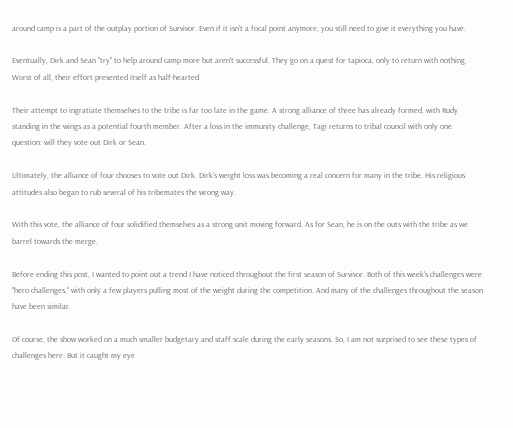around camp is a part of the outplay portion of Survivor. Even if it isn't a focal point anymore, you still need to give it everything you have.

Eventually, Dirk and Sean "try" to help around camp more but aren't successful. They go on a quest for tapioca, only to return with nothing. Worst of all, their effort presented itself as half-hearted.

Their attempt to ingratiate themselves to the tribe is far too late in the game. A strong alliance of three has already formed, with Rudy standing in the wings as a potential fourth member. After a loss in the immunity challenge, Tagi returns to tribal council with only one question: will they vote out Dirk or Sean.

Ultimately, the alliance of four chooses to vote out Dirk. Dirk's weight loss was becoming a real concern for many in the tribe. His religious attitudes also began to rub several of his tribemates the wrong way.

With this vote, the alliance of four solidified themselves as a strong unit moving forward. As for Sean, he is on the outs with the tribe as we barrel towards the merge.

Before ending this post, I wanted to point out a trend I have noticed throughout the first season of Survivor. Both of this week's challenges were "hero challenges," with only a few players pulling most of the weight during the competition. And many of the challenges throughout the season have been similar.

Of course, the show worked on a much smaller budgetary and staff scale during the early seasons. So, I am not surprised to see these types of challenges here. But it caught my eye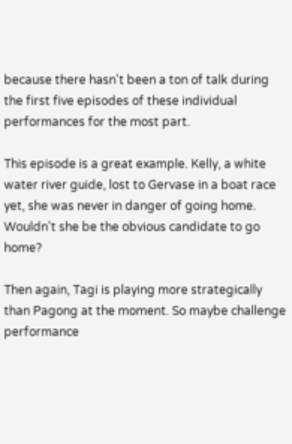because there hasn't been a ton of talk during the first five episodes of these individual performances for the most part.

This episode is a great example. Kelly, a white water river guide, lost to Gervase in a boat race yet, she was never in danger of going home. Wouldn't she be the obvious candidate to go home?

Then again, Tagi is playing more strategically than Pagong at the moment. So maybe challenge performance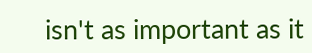isn't as important as it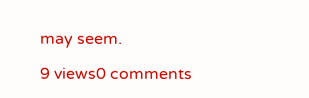may seem.

9 views0 comments